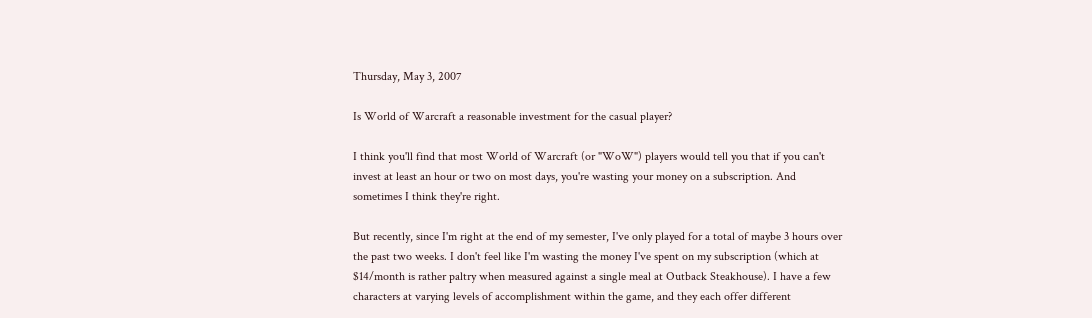Thursday, May 3, 2007

Is World of Warcraft a reasonable investment for the casual player?

I think you'll find that most World of Warcraft (or "WoW") players would tell you that if you can't invest at least an hour or two on most days, you're wasting your money on a subscription. And sometimes I think they're right.

But recently, since I'm right at the end of my semester, I've only played for a total of maybe 3 hours over the past two weeks. I don't feel like I'm wasting the money I've spent on my subscription (which at $14/month is rather paltry when measured against a single meal at Outback Steakhouse). I have a few characters at varying levels of accomplishment within the game, and they each offer different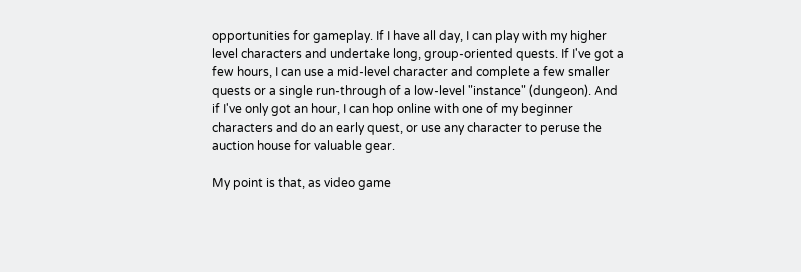opportunities for gameplay. If I have all day, I can play with my higher level characters and undertake long, group-oriented quests. If I've got a few hours, I can use a mid-level character and complete a few smaller quests or a single run-through of a low-level "instance" (dungeon). And if I've only got an hour, I can hop online with one of my beginner characters and do an early quest, or use any character to peruse the auction house for valuable gear.

My point is that, as video game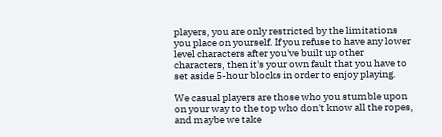players, you are only restricted by the limitations you place on yourself. If you refuse to have any lower level characters after you've built up other characters, then it's your own fault that you have to set aside 5-hour blocks in order to enjoy playing.

We casual players are those who you stumble upon on your way to the top who don't know all the ropes, and maybe we take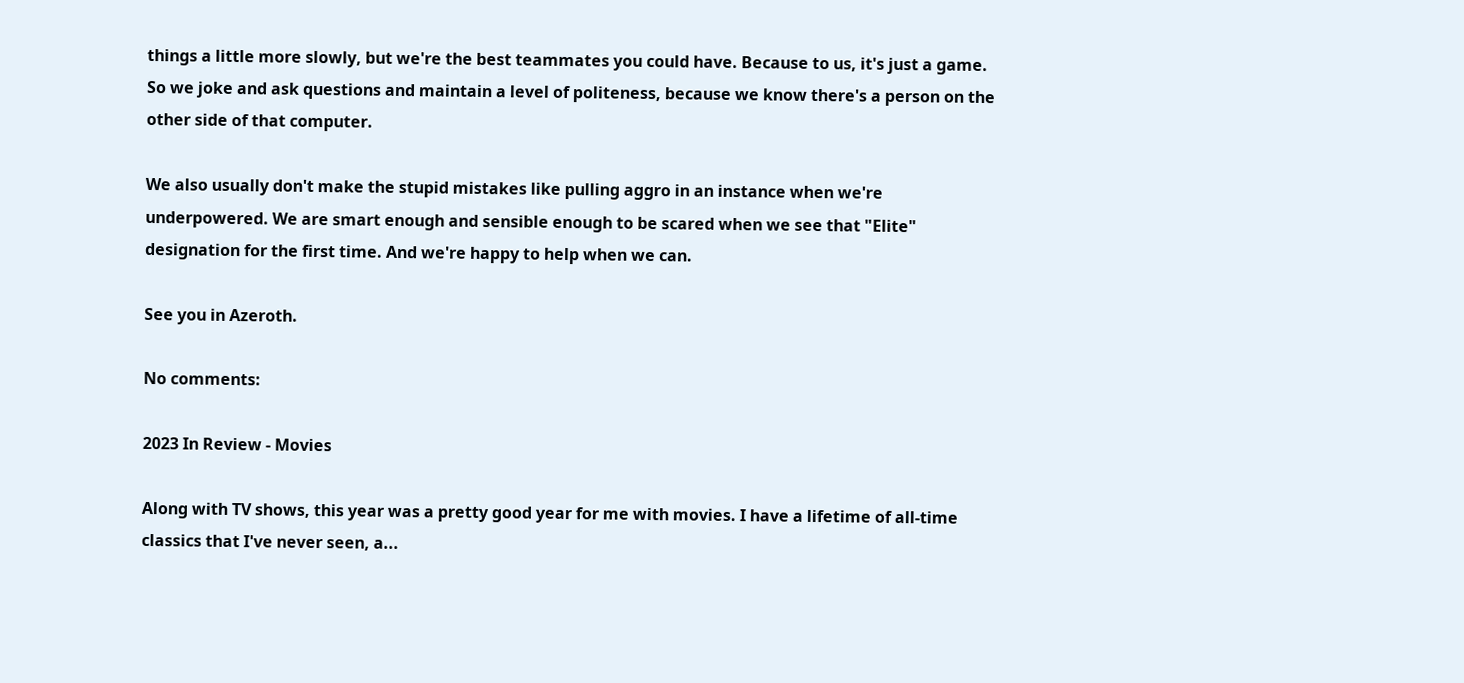things a little more slowly, but we're the best teammates you could have. Because to us, it's just a game. So we joke and ask questions and maintain a level of politeness, because we know there's a person on the other side of that computer.

We also usually don't make the stupid mistakes like pulling aggro in an instance when we're underpowered. We are smart enough and sensible enough to be scared when we see that "Elite" designation for the first time. And we're happy to help when we can.

See you in Azeroth.

No comments:

2023 In Review - Movies

Along with TV shows, this year was a pretty good year for me with movies. I have a lifetime of all-time classics that I've never seen, a...